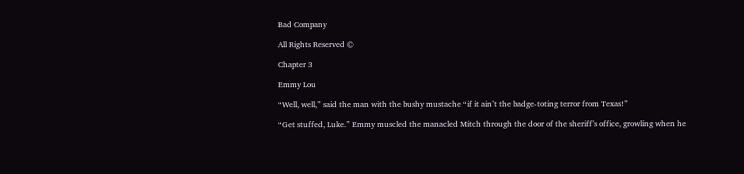Bad Company

All Rights Reserved ©

Chapter 3

Emmy Lou

“Well, well,” said the man with the bushy mustache “if it ain’t the badge-toting terror from Texas!”

“Get stuffed, Luke.” Emmy muscled the manacled Mitch through the door of the sheriff’s office, growling when he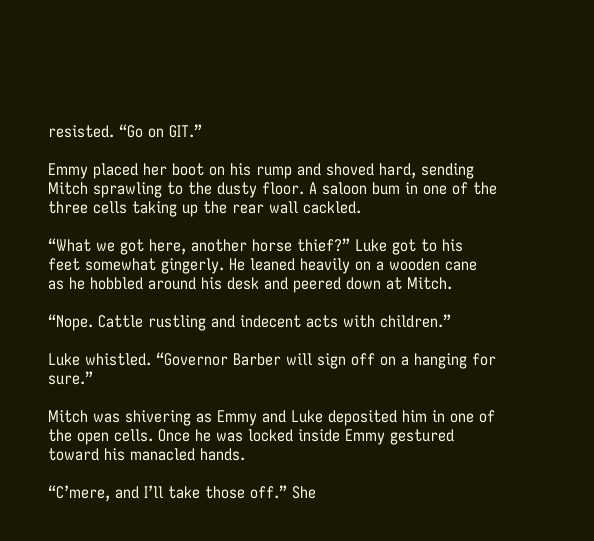resisted. “Go on GIT.”

Emmy placed her boot on his rump and shoved hard, sending Mitch sprawling to the dusty floor. A saloon bum in one of the three cells taking up the rear wall cackled.

“What we got here, another horse thief?” Luke got to his feet somewhat gingerly. He leaned heavily on a wooden cane as he hobbled around his desk and peered down at Mitch.

“Nope. Cattle rustling and indecent acts with children.”

Luke whistled. “Governor Barber will sign off on a hanging for sure.”

Mitch was shivering as Emmy and Luke deposited him in one of the open cells. Once he was locked inside Emmy gestured toward his manacled hands.

“C’mere, and I’ll take those off.” She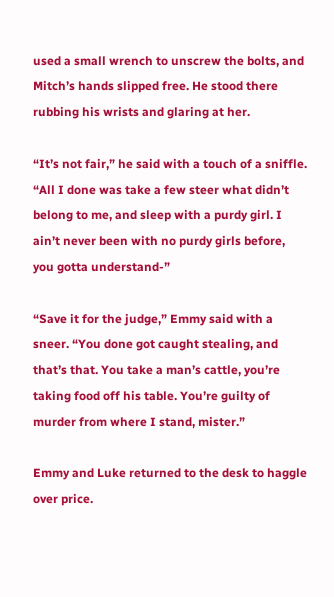used a small wrench to unscrew the bolts, and Mitch’s hands slipped free. He stood there rubbing his wrists and glaring at her.

“It’s not fair,” he said with a touch of a sniffle. “All I done was take a few steer what didn’t belong to me, and sleep with a purdy girl. I ain’t never been with no purdy girls before, you gotta understand-”

“Save it for the judge,” Emmy said with a sneer. “You done got caught stealing, and that’s that. You take a man’s cattle, you’re taking food off his table. You’re guilty of murder from where I stand, mister.”

Emmy and Luke returned to the desk to haggle over price.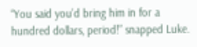“You said you’d bring him in for a hundred dollars, period!” snapped Luke.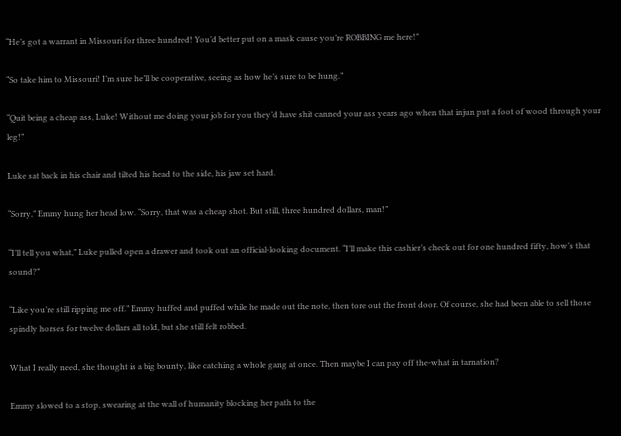“He’s got a warrant in Missouri for three hundred! You’d better put on a mask cause you’re ROBBING me here!”

“So take him to Missouri! I’m sure he’ll be cooperative, seeing as how he’s sure to be hung.”

“Quit being a cheap ass, Luke! Without me doing your job for you they’d have shit canned your ass years ago when that injun put a foot of wood through your leg!”

Luke sat back in his chair and tilted his head to the side, his jaw set hard.

“Sorry,” Emmy hung her head low. “Sorry, that was a cheap shot. But still, three hundred dollars, man!”

“I’ll tell you what,” Luke pulled open a drawer and took out an official-looking document. “I’ll make this cashier’s check out for one hundred fifty, how’s that sound?”

“Like you’re still ripping me off.” Emmy huffed and puffed while he made out the note, then tore out the front door. Of course, she had been able to sell those spindly horses for twelve dollars all told, but she still felt robbed.

What I really need, she thought is a big bounty, like catching a whole gang at once. Then maybe I can pay off the-what in tarnation?

Emmy slowed to a stop, swearing at the wall of humanity blocking her path to the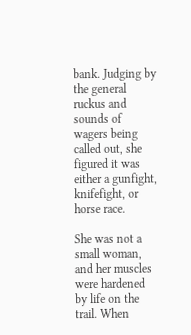bank. Judging by the general ruckus and sounds of wagers being called out, she figured it was either a gunfight, knifefight, or horse race.

She was not a small woman, and her muscles were hardened by life on the trail. When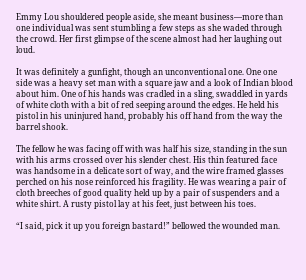Emmy Lou shouldered people aside, she meant business—more than one individual was sent stumbling a few steps as she waded through the crowd. Her first glimpse of the scene almost had her laughing out loud.

It was definitely a gunfight, though an unconventional one. One one side was a heavy set man with a square jaw and a look of Indian blood about him. One of his hands was cradled in a sling, swaddled in yards of white cloth with a bit of red seeping around the edges. He held his pistol in his uninjured hand, probably his off hand from the way the barrel shook.

The fellow he was facing off with was half his size, standing in the sun with his arms crossed over his slender chest. His thin featured face was handsome in a delicate sort of way, and the wire framed glasses perched on his nose reinforced his fragility. He was wearing a pair of cloth breeches of good quality held up by a pair of suspenders and a white shirt. A rusty pistol lay at his feet, just between his toes.

“I said, pick it up you foreign bastard!” bellowed the wounded man.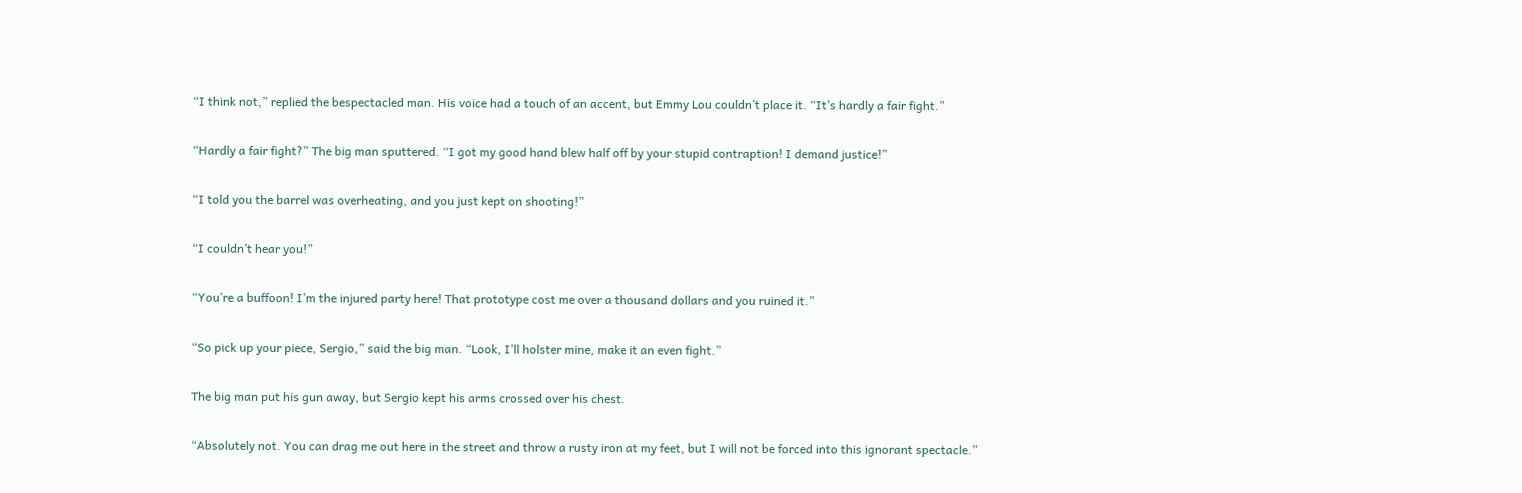“I think not,” replied the bespectacled man. His voice had a touch of an accent, but Emmy Lou couldn’t place it. “It’s hardly a fair fight.”

“Hardly a fair fight?” The big man sputtered. “I got my good hand blew half off by your stupid contraption! I demand justice!”

“I told you the barrel was overheating, and you just kept on shooting!”

“I couldn’t hear you!”

“You’re a buffoon! I’m the injured party here! That prototype cost me over a thousand dollars and you ruined it.”

“So pick up your piece, Sergio,” said the big man. “Look, I’ll holster mine, make it an even fight.”

The big man put his gun away, but Sergio kept his arms crossed over his chest.

“Absolutely not. You can drag me out here in the street and throw a rusty iron at my feet, but I will not be forced into this ignorant spectacle.”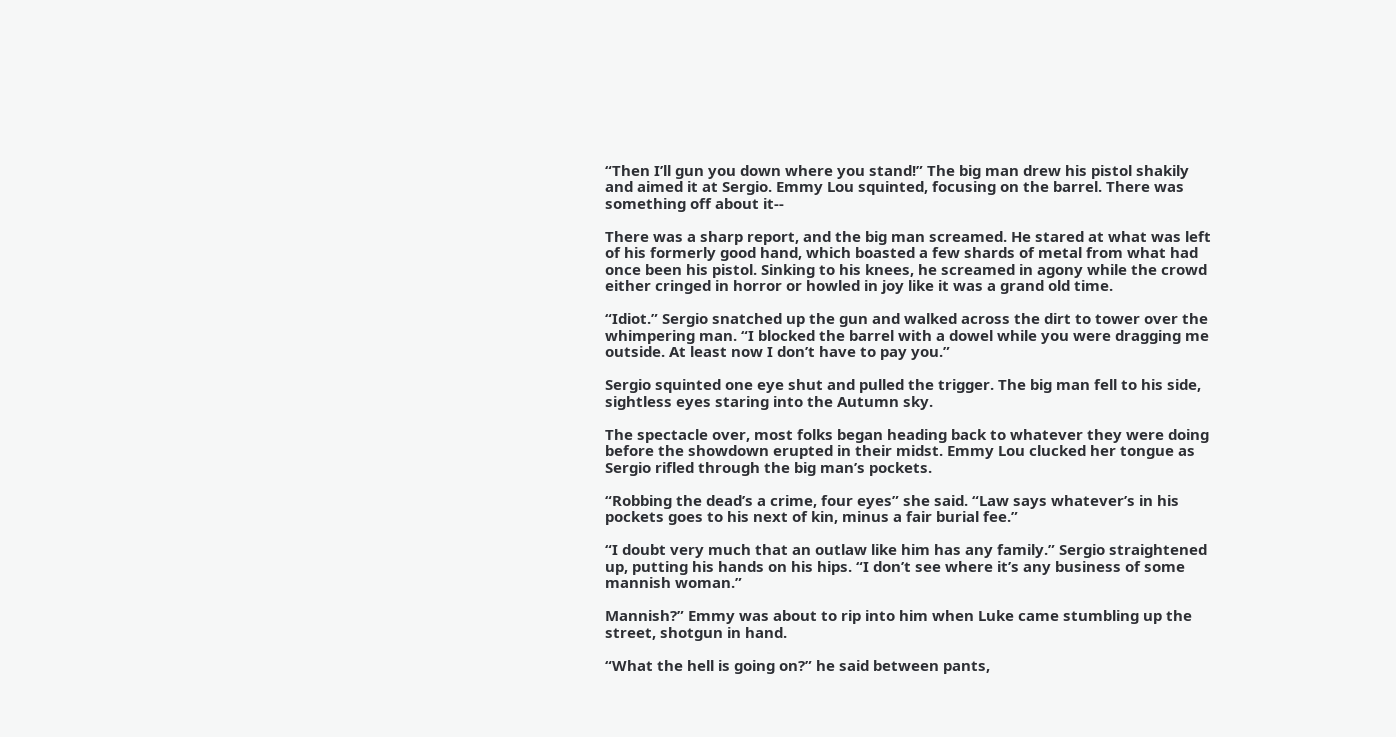“Then I’ll gun you down where you stand!” The big man drew his pistol shakily and aimed it at Sergio. Emmy Lou squinted, focusing on the barrel. There was something off about it--

There was a sharp report, and the big man screamed. He stared at what was left of his formerly good hand, which boasted a few shards of metal from what had once been his pistol. Sinking to his knees, he screamed in agony while the crowd either cringed in horror or howled in joy like it was a grand old time.

“Idiot.” Sergio snatched up the gun and walked across the dirt to tower over the whimpering man. “I blocked the barrel with a dowel while you were dragging me outside. At least now I don’t have to pay you.”

Sergio squinted one eye shut and pulled the trigger. The big man fell to his side, sightless eyes staring into the Autumn sky.

The spectacle over, most folks began heading back to whatever they were doing before the showdown erupted in their midst. Emmy Lou clucked her tongue as Sergio rifled through the big man’s pockets.

“Robbing the dead’s a crime, four eyes” she said. “Law says whatever’s in his pockets goes to his next of kin, minus a fair burial fee.”

“I doubt very much that an outlaw like him has any family.” Sergio straightened up, putting his hands on his hips. “I don’t see where it’s any business of some mannish woman.”

Mannish?” Emmy was about to rip into him when Luke came stumbling up the street, shotgun in hand.

“What the hell is going on?” he said between pants,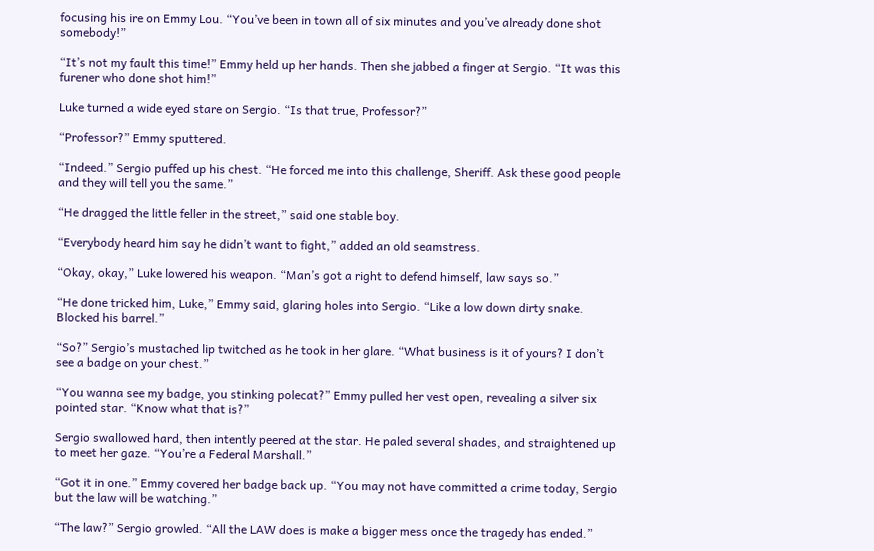focusing his ire on Emmy Lou. “You’ve been in town all of six minutes and you’ve already done shot somebody!”

“It’s not my fault this time!” Emmy held up her hands. Then she jabbed a finger at Sergio. “It was this furener who done shot him!”

Luke turned a wide eyed stare on Sergio. “Is that true, Professor?”

“Professor?” Emmy sputtered.

“Indeed.” Sergio puffed up his chest. “He forced me into this challenge, Sheriff. Ask these good people and they will tell you the same.”

“He dragged the little feller in the street,” said one stable boy.

“Everybody heard him say he didn’t want to fight,” added an old seamstress.

“Okay, okay,” Luke lowered his weapon. “Man’s got a right to defend himself, law says so.”

“He done tricked him, Luke,” Emmy said, glaring holes into Sergio. “Like a low down dirty snake. Blocked his barrel.”

“So?” Sergio’s mustached lip twitched as he took in her glare. “What business is it of yours? I don’t see a badge on your chest.”

“You wanna see my badge, you stinking polecat?” Emmy pulled her vest open, revealing a silver six pointed star. “Know what that is?”

Sergio swallowed hard, then intently peered at the star. He paled several shades, and straightened up to meet her gaze. “You’re a Federal Marshall.”

“Got it in one.” Emmy covered her badge back up. “You may not have committed a crime today, Sergio but the law will be watching.”

“The law?” Sergio growled. “All the LAW does is make a bigger mess once the tragedy has ended.”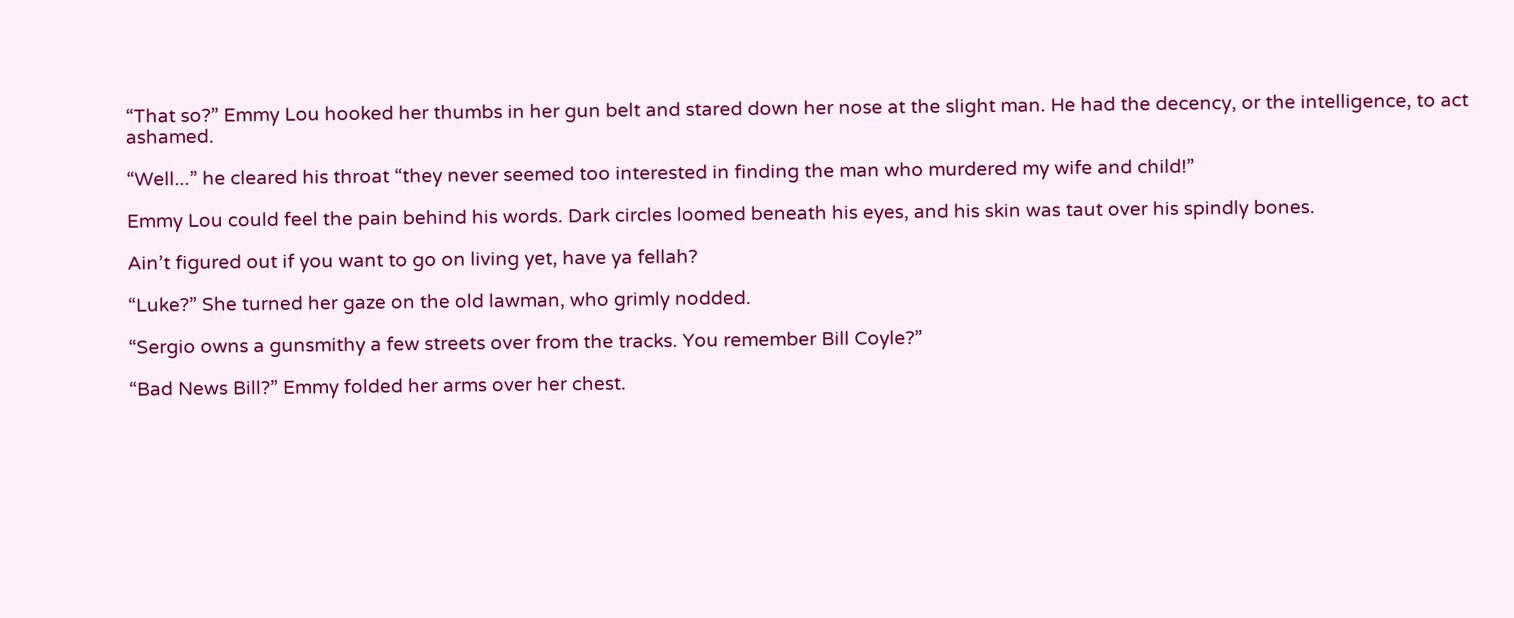“That so?” Emmy Lou hooked her thumbs in her gun belt and stared down her nose at the slight man. He had the decency, or the intelligence, to act ashamed.

“Well...” he cleared his throat “they never seemed too interested in finding the man who murdered my wife and child!”

Emmy Lou could feel the pain behind his words. Dark circles loomed beneath his eyes, and his skin was taut over his spindly bones.

Ain’t figured out if you want to go on living yet, have ya fellah?

“Luke?” She turned her gaze on the old lawman, who grimly nodded.

“Sergio owns a gunsmithy a few streets over from the tracks. You remember Bill Coyle?”

“Bad News Bill?” Emmy folded her arms over her chest.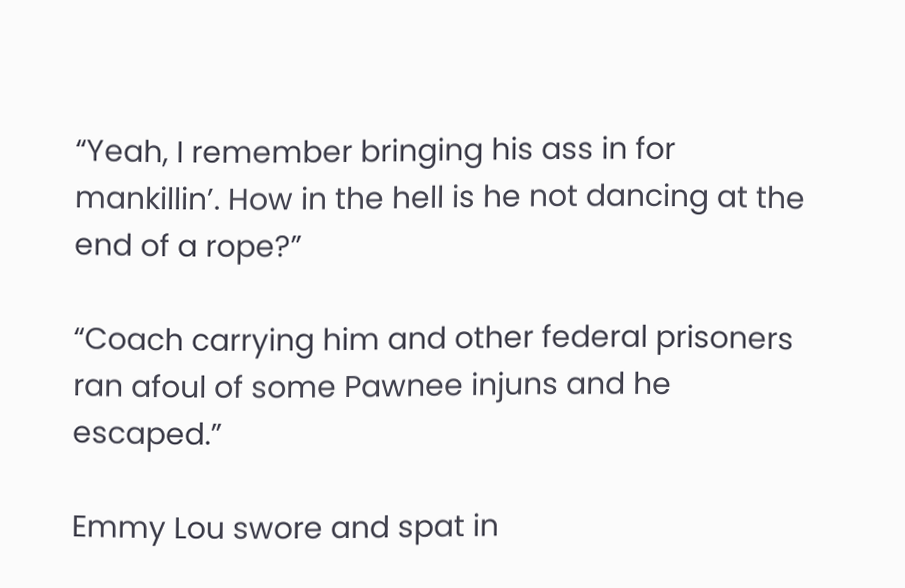“Yeah, I remember bringing his ass in for mankillin’. How in the hell is he not dancing at the end of a rope?”

“Coach carrying him and other federal prisoners ran afoul of some Pawnee injuns and he escaped.”

Emmy Lou swore and spat in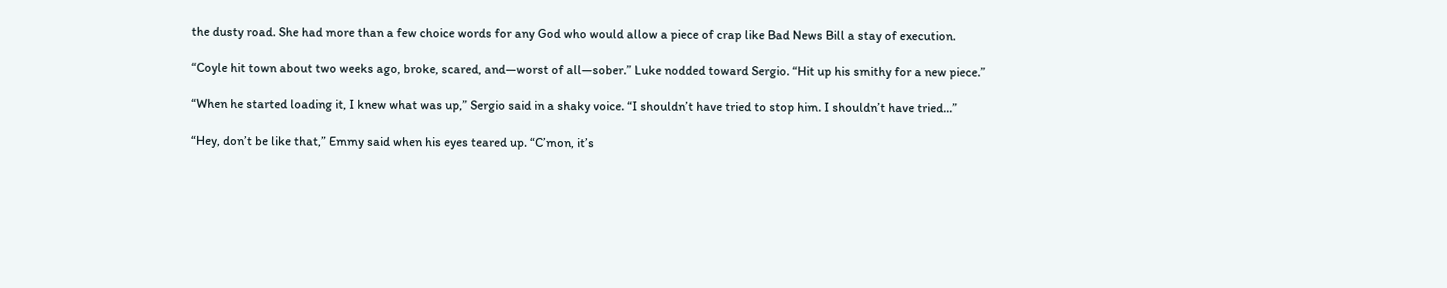the dusty road. She had more than a few choice words for any God who would allow a piece of crap like Bad News Bill a stay of execution.

“Coyle hit town about two weeks ago, broke, scared, and—worst of all—sober.” Luke nodded toward Sergio. “Hit up his smithy for a new piece.”

“When he started loading it, I knew what was up,” Sergio said in a shaky voice. “I shouldn’t have tried to stop him. I shouldn’t have tried...”

“Hey, don’t be like that,” Emmy said when his eyes teared up. “C’mon, it’s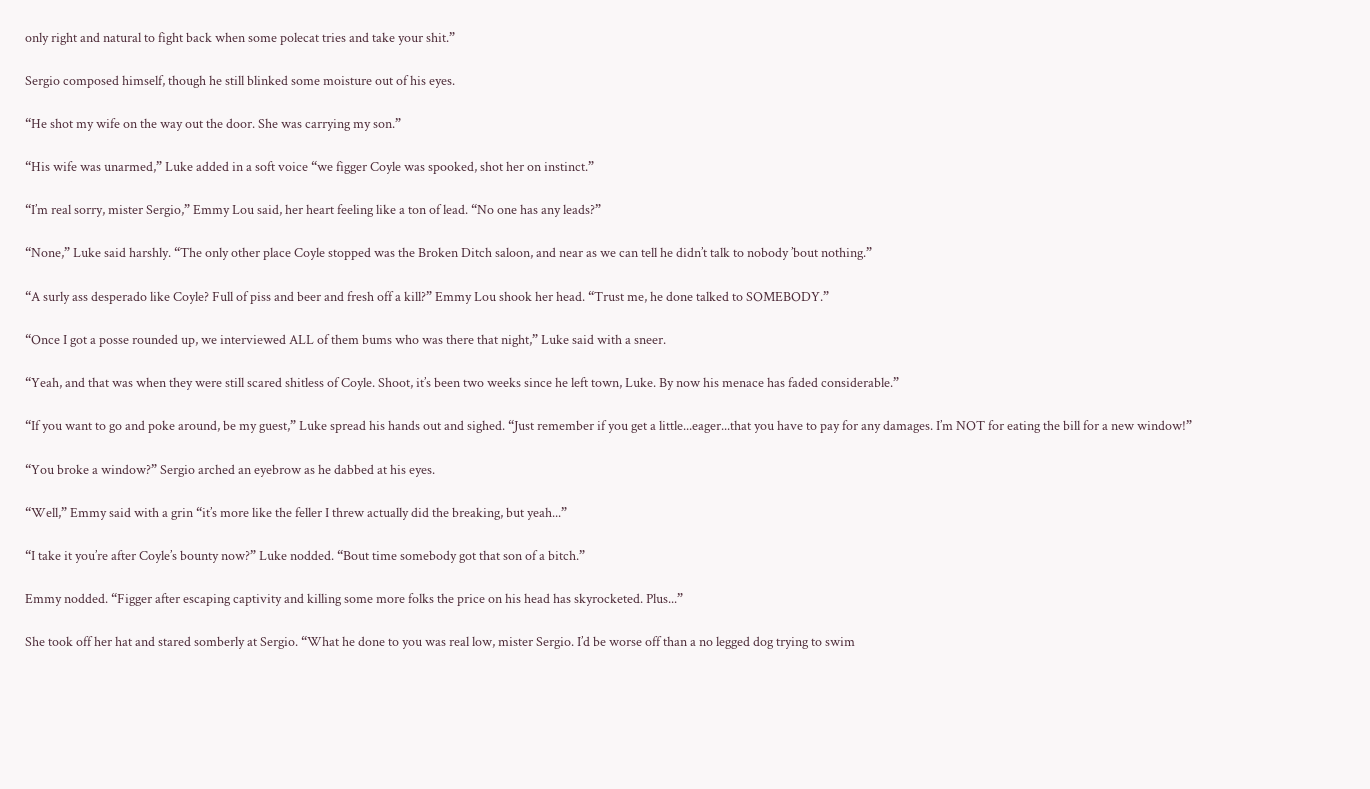only right and natural to fight back when some polecat tries and take your shit.”

Sergio composed himself, though he still blinked some moisture out of his eyes.

“He shot my wife on the way out the door. She was carrying my son.”

“His wife was unarmed,” Luke added in a soft voice “we figger Coyle was spooked, shot her on instinct.”

“I’m real sorry, mister Sergio,” Emmy Lou said, her heart feeling like a ton of lead. “No one has any leads?”

“None,” Luke said harshly. “The only other place Coyle stopped was the Broken Ditch saloon, and near as we can tell he didn’t talk to nobody ’bout nothing.”

“A surly ass desperado like Coyle? Full of piss and beer and fresh off a kill?” Emmy Lou shook her head. “Trust me, he done talked to SOMEBODY.”

“Once I got a posse rounded up, we interviewed ALL of them bums who was there that night,” Luke said with a sneer.

“Yeah, and that was when they were still scared shitless of Coyle. Shoot, it’s been two weeks since he left town, Luke. By now his menace has faded considerable.”

“If you want to go and poke around, be my guest,” Luke spread his hands out and sighed. “Just remember if you get a little...eager...that you have to pay for any damages. I’m NOT for eating the bill for a new window!”

“You broke a window?” Sergio arched an eyebrow as he dabbed at his eyes.

“Well,” Emmy said with a grin “it’s more like the feller I threw actually did the breaking, but yeah...”

“I take it you’re after Coyle’s bounty now?” Luke nodded. “Bout time somebody got that son of a bitch.”

Emmy nodded. “Figger after escaping captivity and killing some more folks the price on his head has skyrocketed. Plus...”

She took off her hat and stared somberly at Sergio. “What he done to you was real low, mister Sergio. I’d be worse off than a no legged dog trying to swim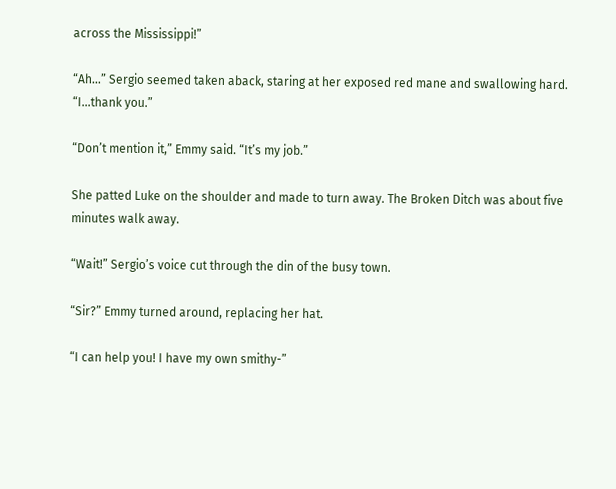across the Mississippi!”

“Ah...” Sergio seemed taken aback, staring at her exposed red mane and swallowing hard. “I...thank you.”

“Don’t mention it,” Emmy said. “It’s my job.”

She patted Luke on the shoulder and made to turn away. The Broken Ditch was about five minutes walk away.

“Wait!” Sergio’s voice cut through the din of the busy town.

“Sir?” Emmy turned around, replacing her hat.

“I can help you! I have my own smithy-”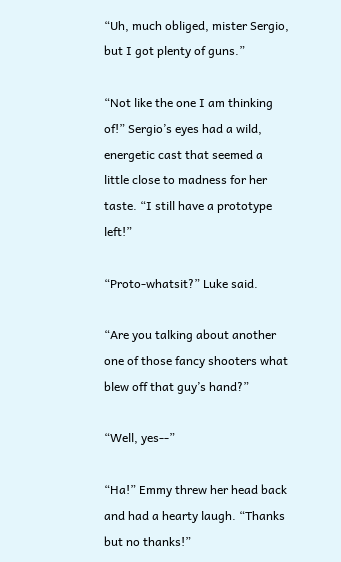“Uh, much obliged, mister Sergio, but I got plenty of guns.”

“Not like the one I am thinking of!” Sergio’s eyes had a wild, energetic cast that seemed a little close to madness for her taste. “I still have a prototype left!”

“Proto-whatsit?” Luke said.

“Are you talking about another one of those fancy shooters what blew off that guy’s hand?”

“Well, yes--”

“Ha!” Emmy threw her head back and had a hearty laugh. “Thanks but no thanks!”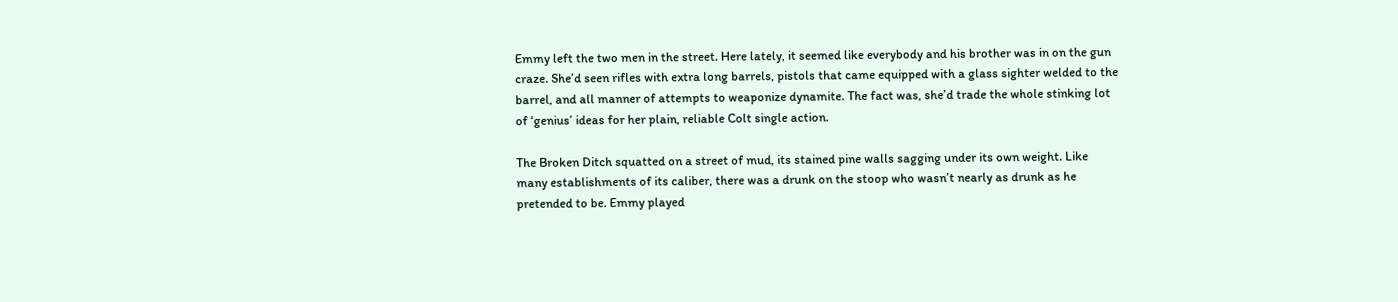Emmy left the two men in the street. Here lately, it seemed like everybody and his brother was in on the gun craze. She’d seen rifles with extra long barrels, pistols that came equipped with a glass sighter welded to the barrel, and all manner of attempts to weaponize dynamite. The fact was, she’d trade the whole stinking lot of ‘genius’ ideas for her plain, reliable Colt single action.

The Broken Ditch squatted on a street of mud, its stained pine walls sagging under its own weight. Like many establishments of its caliber, there was a drunk on the stoop who wasn’t nearly as drunk as he pretended to be. Emmy played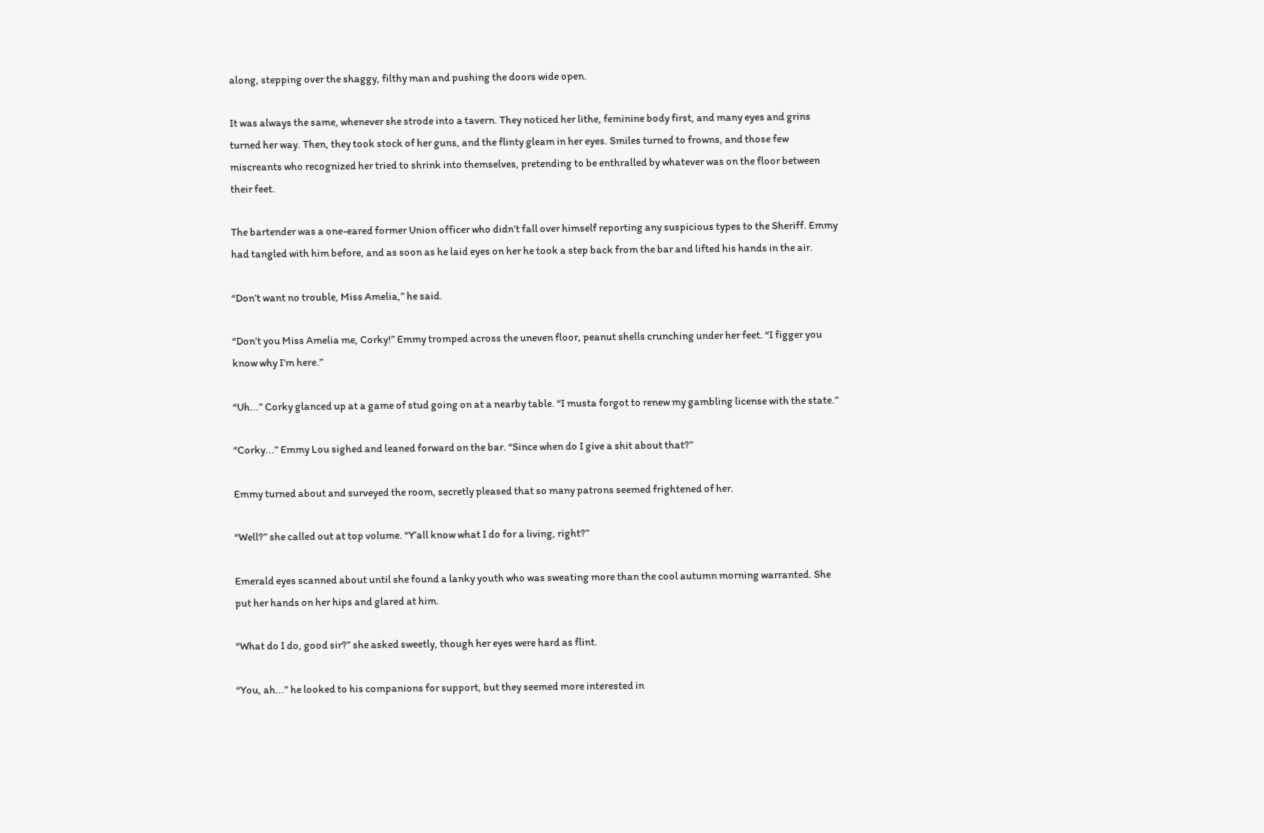along, stepping over the shaggy, filthy man and pushing the doors wide open.

It was always the same, whenever she strode into a tavern. They noticed her lithe, feminine body first, and many eyes and grins turned her way. Then, they took stock of her guns, and the flinty gleam in her eyes. Smiles turned to frowns, and those few miscreants who recognized her tried to shrink into themselves, pretending to be enthralled by whatever was on the floor between their feet.

The bartender was a one-eared former Union officer who didn’t fall over himself reporting any suspicious types to the Sheriff. Emmy had tangled with him before, and as soon as he laid eyes on her he took a step back from the bar and lifted his hands in the air.

“Don’t want no trouble, Miss Amelia,” he said.

“Don’t you Miss Amelia me, Corky!” Emmy tromped across the uneven floor, peanut shells crunching under her feet. “I figger you know why I’m here.”

“Uh...” Corky glanced up at a game of stud going on at a nearby table. “I musta forgot to renew my gambling license with the state.”

“Corky...” Emmy Lou sighed and leaned forward on the bar. “Since when do I give a shit about that?”

Emmy turned about and surveyed the room, secretly pleased that so many patrons seemed frightened of her.

“Well?” she called out at top volume. “Y’all know what I do for a living, right?”

Emerald eyes scanned about until she found a lanky youth who was sweating more than the cool autumn morning warranted. She put her hands on her hips and glared at him.

“What do I do, good sir?” she asked sweetly, though her eyes were hard as flint.

“You, ah...” he looked to his companions for support, but they seemed more interested in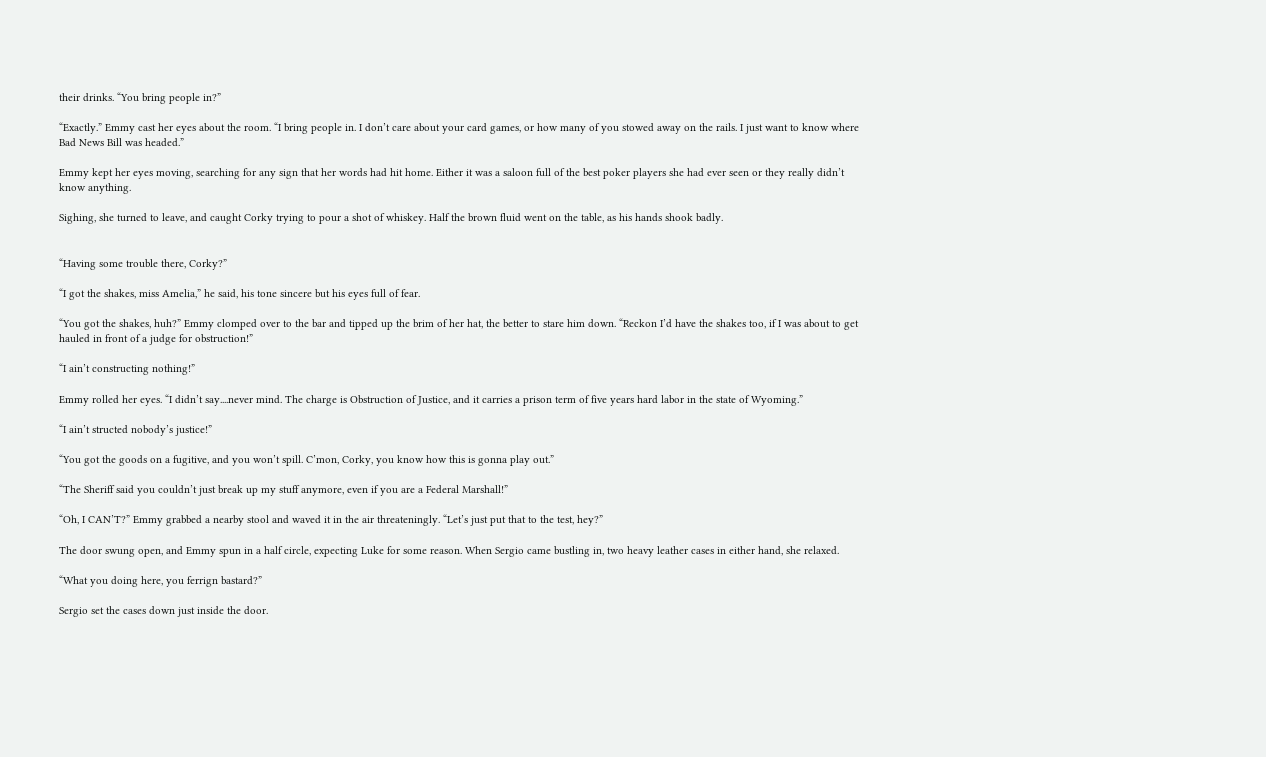their drinks. “You bring people in?”

“Exactly.” Emmy cast her eyes about the room. “I bring people in. I don’t care about your card games, or how many of you stowed away on the rails. I just want to know where Bad News Bill was headed.”

Emmy kept her eyes moving, searching for any sign that her words had hit home. Either it was a saloon full of the best poker players she had ever seen or they really didn’t know anything.

Sighing, she turned to leave, and caught Corky trying to pour a shot of whiskey. Half the brown fluid went on the table, as his hands shook badly.


“Having some trouble there, Corky?”

“I got the shakes, miss Amelia,” he said, his tone sincere but his eyes full of fear.

“You got the shakes, huh?” Emmy clomped over to the bar and tipped up the brim of her hat, the better to stare him down. “Reckon I’d have the shakes too, if I was about to get hauled in front of a judge for obstruction!”

“I ain’t constructing nothing!”

Emmy rolled her eyes. “I didn’t say....never mind. The charge is Obstruction of Justice, and it carries a prison term of five years hard labor in the state of Wyoming.”

“I ain’t structed nobody’s justice!”

“You got the goods on a fugitive, and you won’t spill. C’mon, Corky, you know how this is gonna play out.”

“The Sheriff said you couldn’t just break up my stuff anymore, even if you are a Federal Marshall!”

“Oh, I CAN’T?” Emmy grabbed a nearby stool and waved it in the air threateningly. “Let’s just put that to the test, hey?”

The door swung open, and Emmy spun in a half circle, expecting Luke for some reason. When Sergio came bustling in, two heavy leather cases in either hand, she relaxed.

“What you doing here, you ferrign bastard?”

Sergio set the cases down just inside the door.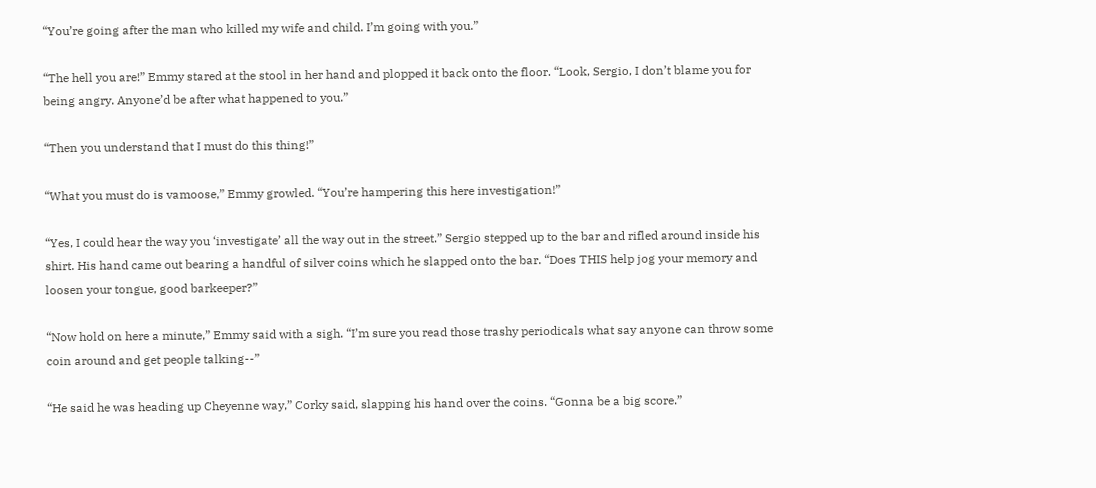“You’re going after the man who killed my wife and child. I’m going with you.”

“The hell you are!” Emmy stared at the stool in her hand and plopped it back onto the floor. “Look, Sergio, I don’t blame you for being angry. Anyone’d be after what happened to you.”

“Then you understand that I must do this thing!”

“What you must do is vamoose,” Emmy growled. “You’re hampering this here investigation!”

“Yes, I could hear the way you ‘investigate’ all the way out in the street.” Sergio stepped up to the bar and rifled around inside his shirt. His hand came out bearing a handful of silver coins which he slapped onto the bar. “Does THIS help jog your memory and loosen your tongue, good barkeeper?”

“Now hold on here a minute,” Emmy said with a sigh. “I’m sure you read those trashy periodicals what say anyone can throw some coin around and get people talking--”

“He said he was heading up Cheyenne way,” Corky said, slapping his hand over the coins. “Gonna be a big score.”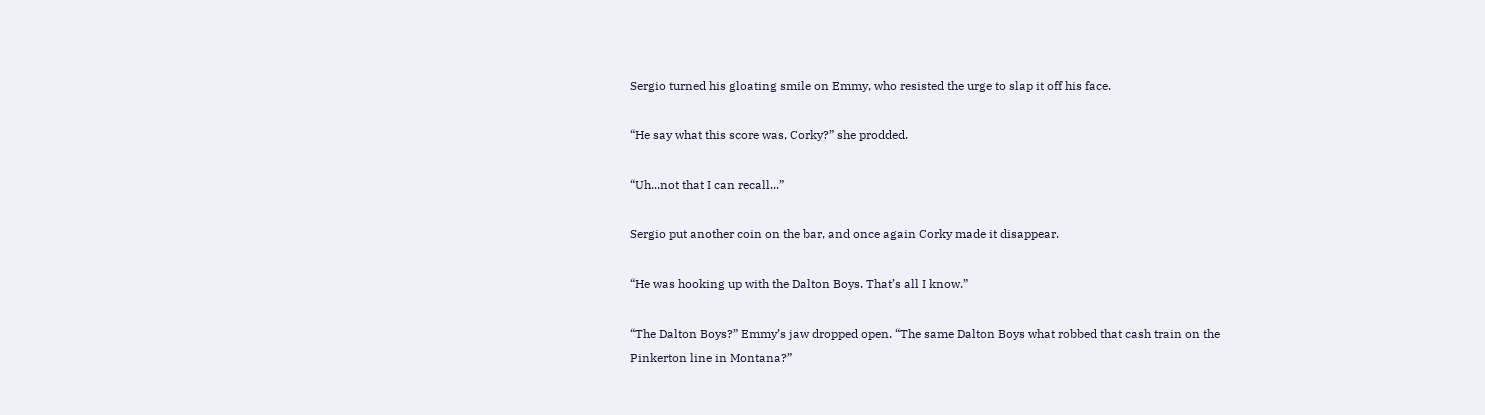Sergio turned his gloating smile on Emmy, who resisted the urge to slap it off his face.

“He say what this score was, Corky?” she prodded.

“Uh...not that I can recall...”

Sergio put another coin on the bar, and once again Corky made it disappear.

“He was hooking up with the Dalton Boys. That’s all I know.”

“The Dalton Boys?” Emmy’s jaw dropped open. “The same Dalton Boys what robbed that cash train on the Pinkerton line in Montana?”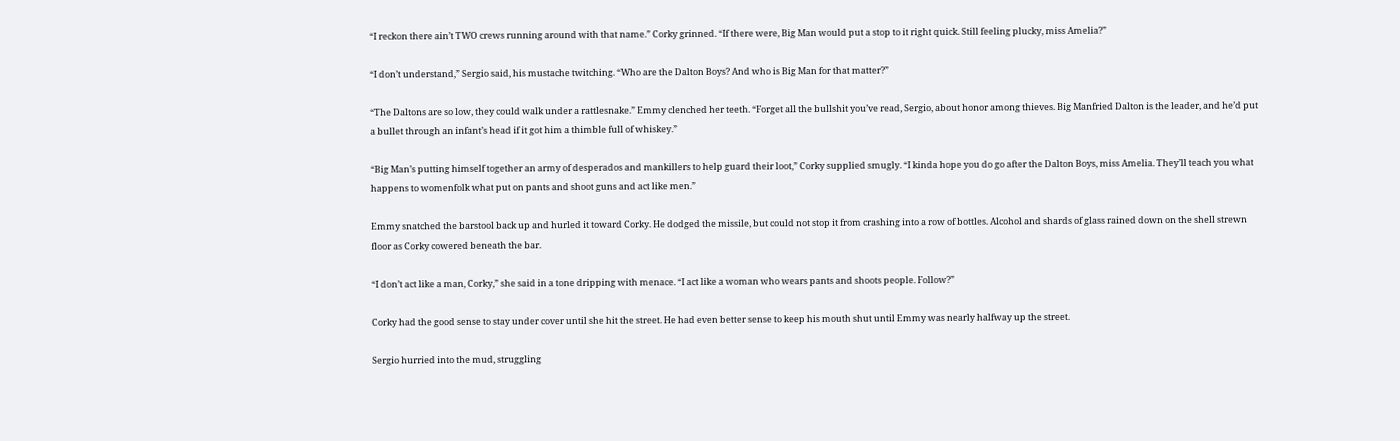“I reckon there ain’t TWO crews running around with that name.” Corky grinned. “If there were, Big Man would put a stop to it right quick. Still feeling plucky, miss Amelia?”

“I don’t understand,” Sergio said, his mustache twitching. “Who are the Dalton Boys? And who is Big Man for that matter?”

“The Daltons are so low, they could walk under a rattlesnake.” Emmy clenched her teeth. “Forget all the bullshit you’ve read, Sergio, about honor among thieves. Big Manfried Dalton is the leader, and he’d put a bullet through an infant’s head if it got him a thimble full of whiskey.”

“Big Man’s putting himself together an army of desperados and mankillers to help guard their loot,” Corky supplied smugly. “I kinda hope you do go after the Dalton Boys, miss Amelia. They’ll teach you what happens to womenfolk what put on pants and shoot guns and act like men.”

Emmy snatched the barstool back up and hurled it toward Corky. He dodged the missile, but could not stop it from crashing into a row of bottles. Alcohol and shards of glass rained down on the shell strewn floor as Corky cowered beneath the bar.

“I don’t act like a man, Corky,” she said in a tone dripping with menace. “I act like a woman who wears pants and shoots people. Follow?”

Corky had the good sense to stay under cover until she hit the street. He had even better sense to keep his mouth shut until Emmy was nearly halfway up the street.

Sergio hurried into the mud, struggling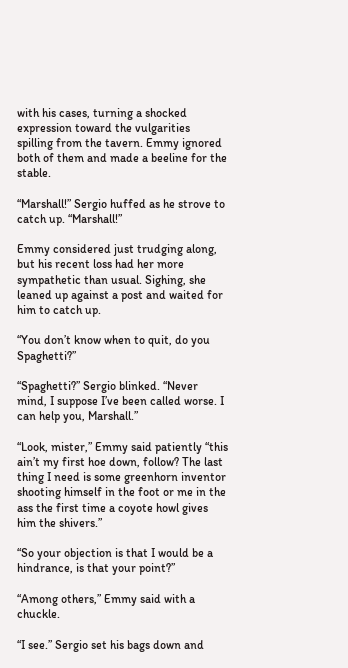with his cases, turning a shocked expression toward the vulgarities spilling from the tavern. Emmy ignored both of them and made a beeline for the stable.

“Marshall!” Sergio huffed as he strove to catch up. “Marshall!”

Emmy considered just trudging along, but his recent loss had her more sympathetic than usual. Sighing, she leaned up against a post and waited for him to catch up.

“You don’t know when to quit, do you Spaghetti?”

“Spaghetti?” Sergio blinked. “Never mind, I suppose I’ve been called worse. I can help you, Marshall.”

“Look, mister,” Emmy said patiently “this ain’t my first hoe down, follow? The last thing I need is some greenhorn inventor shooting himself in the foot or me in the ass the first time a coyote howl gives him the shivers.”

“So your objection is that I would be a hindrance, is that your point?”

“Among others,” Emmy said with a chuckle.

“I see.” Sergio set his bags down and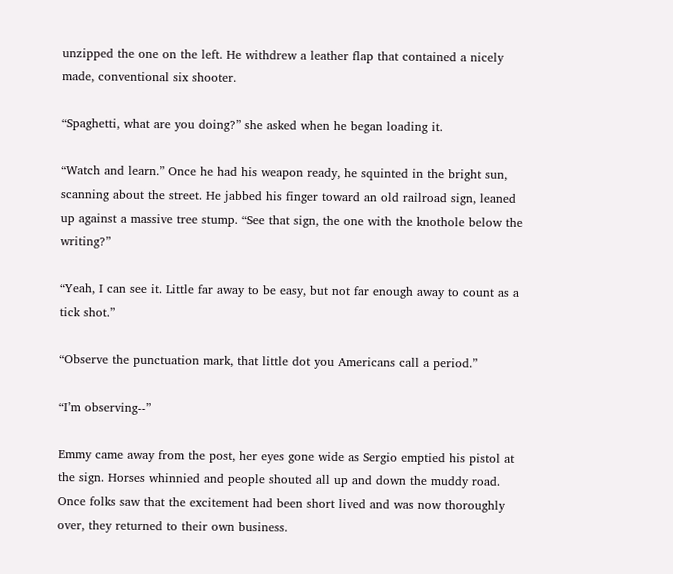unzipped the one on the left. He withdrew a leather flap that contained a nicely made, conventional six shooter.

“Spaghetti, what are you doing?” she asked when he began loading it.

“Watch and learn.” Once he had his weapon ready, he squinted in the bright sun, scanning about the street. He jabbed his finger toward an old railroad sign, leaned up against a massive tree stump. “See that sign, the one with the knothole below the writing?”

“Yeah, I can see it. Little far away to be easy, but not far enough away to count as a tick shot.”

“Observe the punctuation mark, that little dot you Americans call a period.”

“I’m observing--”

Emmy came away from the post, her eyes gone wide as Sergio emptied his pistol at the sign. Horses whinnied and people shouted all up and down the muddy road. Once folks saw that the excitement had been short lived and was now thoroughly over, they returned to their own business.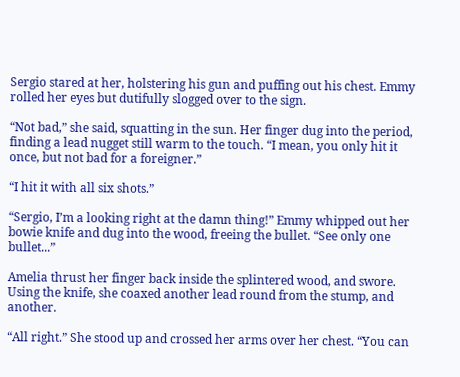Sergio stared at her, holstering his gun and puffing out his chest. Emmy rolled her eyes but dutifully slogged over to the sign.

“Not bad,” she said, squatting in the sun. Her finger dug into the period, finding a lead nugget still warm to the touch. “I mean, you only hit it once, but not bad for a foreigner.”

“I hit it with all six shots.”

“Sergio, I’m a looking right at the damn thing!” Emmy whipped out her bowie knife and dug into the wood, freeing the bullet. “See only one bullet...”

Amelia thrust her finger back inside the splintered wood, and swore. Using the knife, she coaxed another lead round from the stump, and another.

“All right.” She stood up and crossed her arms over her chest. “You can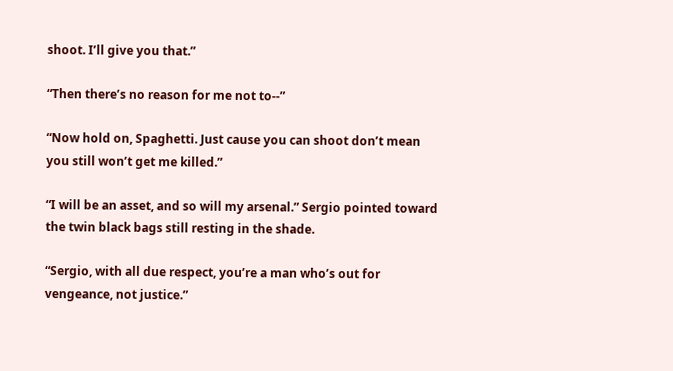shoot. I’ll give you that.”

“Then there’s no reason for me not to--”

“Now hold on, Spaghetti. Just cause you can shoot don’t mean you still won’t get me killed.”

“I will be an asset, and so will my arsenal.” Sergio pointed toward the twin black bags still resting in the shade.

“Sergio, with all due respect, you’re a man who’s out for vengeance, not justice.”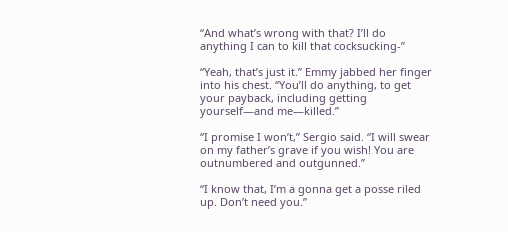“And what’s wrong with that? I’ll do anything I can to kill that cocksucking-”

“Yeah, that’s just it.” Emmy jabbed her finger into his chest. “You’ll do anything, to get your payback, including getting yourself—and me—killed.”

“I promise I won’t,” Sergio said. “I will swear on my father’s grave if you wish! You are outnumbered and outgunned.”

“I know that, I’m a gonna get a posse riled up. Don’t need you.”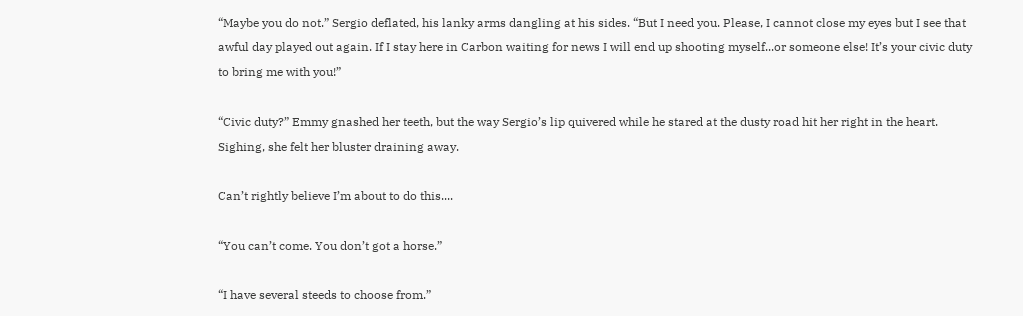“Maybe you do not.” Sergio deflated, his lanky arms dangling at his sides. “But I need you. Please, I cannot close my eyes but I see that awful day played out again. If I stay here in Carbon waiting for news I will end up shooting myself...or someone else! It’s your civic duty to bring me with you!”

“Civic duty?” Emmy gnashed her teeth, but the way Sergio’s lip quivered while he stared at the dusty road hit her right in the heart. Sighing, she felt her bluster draining away.

Can’t rightly believe I’m about to do this....

“You can’t come. You don’t got a horse.”

“I have several steeds to choose from.”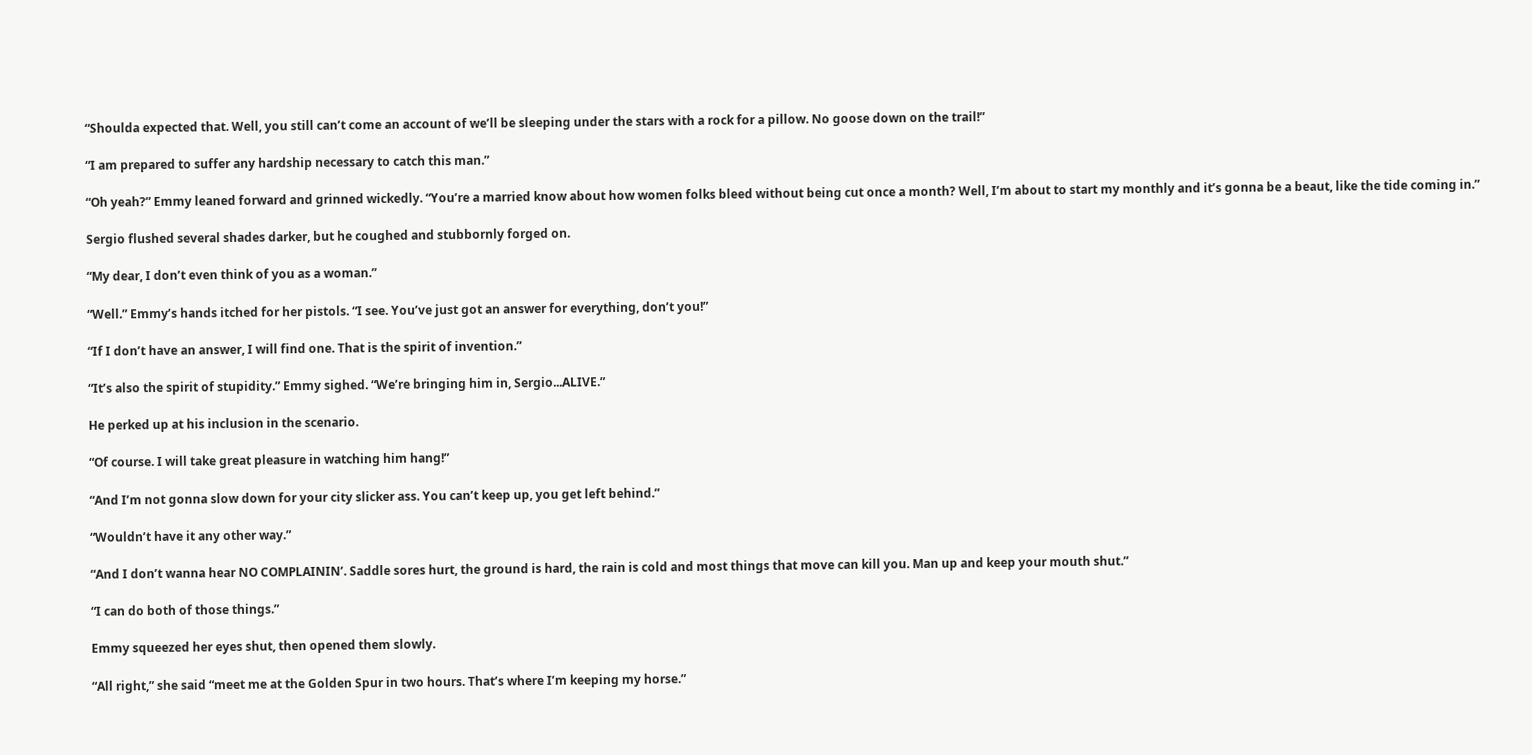“Shoulda expected that. Well, you still can’t come an account of we’ll be sleeping under the stars with a rock for a pillow. No goose down on the trail!”

“I am prepared to suffer any hardship necessary to catch this man.”

“Oh yeah?” Emmy leaned forward and grinned wickedly. “You’re a married know about how women folks bleed without being cut once a month? Well, I’m about to start my monthly and it’s gonna be a beaut, like the tide coming in.”

Sergio flushed several shades darker, but he coughed and stubbornly forged on.

“My dear, I don’t even think of you as a woman.”

“Well.” Emmy’s hands itched for her pistols. “I see. You’ve just got an answer for everything, don’t you!”

“If I don’t have an answer, I will find one. That is the spirit of invention.”

“It’s also the spirit of stupidity.” Emmy sighed. “We’re bringing him in, Sergio...ALIVE.”

He perked up at his inclusion in the scenario.

“Of course. I will take great pleasure in watching him hang!”

“And I’m not gonna slow down for your city slicker ass. You can’t keep up, you get left behind.”

“Wouldn’t have it any other way.”

“And I don’t wanna hear NO COMPLAININ’. Saddle sores hurt, the ground is hard, the rain is cold and most things that move can kill you. Man up and keep your mouth shut.”

“I can do both of those things.”

Emmy squeezed her eyes shut, then opened them slowly.

“All right,” she said “meet me at the Golden Spur in two hours. That’s where I’m keeping my horse.”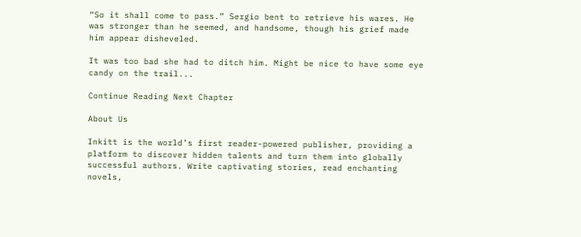“So it shall come to pass.” Sergio bent to retrieve his wares. He was stronger than he seemed, and handsome, though his grief made him appear disheveled.

It was too bad she had to ditch him. Might be nice to have some eye candy on the trail...

Continue Reading Next Chapter

About Us

Inkitt is the world’s first reader-powered publisher, providing a platform to discover hidden talents and turn them into globally successful authors. Write captivating stories, read enchanting novels,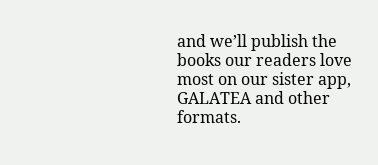and we’ll publish the books our readers love most on our sister app, GALATEA and other formats.